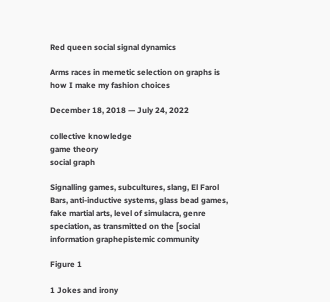Red queen social signal dynamics

Arms races in memetic selection on graphs is how I make my fashion choices

December 18, 2018 — July 24, 2022

collective knowledge
game theory
social graph

Signalling games, subcultures, slang, El Farol Bars, anti-inductive systems, glass bead games, fake martial arts, level of simulacra, genre speciation, as transmitted on the [social information graphepistemic community

Figure 1

1 Jokes and irony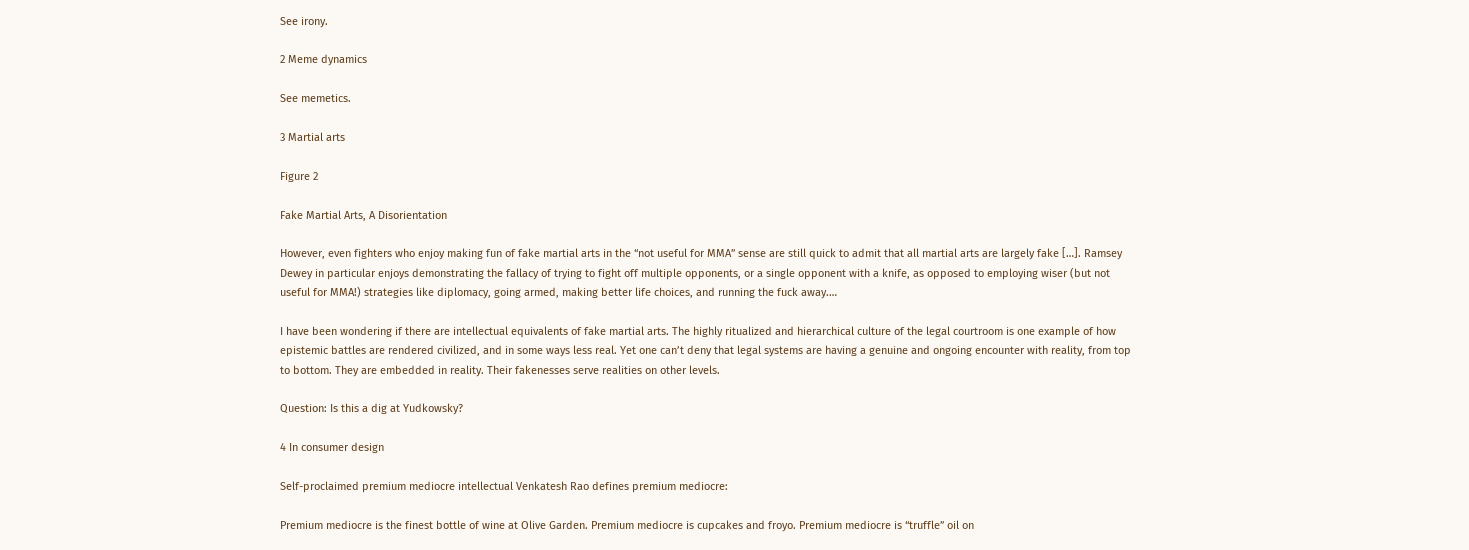See irony.

2 Meme dynamics

See memetics.

3 Martial arts

Figure 2

Fake Martial Arts, A Disorientation

However, even fighters who enjoy making fun of fake martial arts in the “not useful for MMA” sense are still quick to admit that all martial arts are largely fake […]. Ramsey Dewey in particular enjoys demonstrating the fallacy of trying to fight off multiple opponents, or a single opponent with a knife, as opposed to employing wiser (but not useful for MMA!) strategies like diplomacy, going armed, making better life choices, and running the fuck away.…

I have been wondering if there are intellectual equivalents of fake martial arts. The highly ritualized and hierarchical culture of the legal courtroom is one example of how epistemic battles are rendered civilized, and in some ways less real. Yet one can’t deny that legal systems are having a genuine and ongoing encounter with reality, from top to bottom. They are embedded in reality. Their fakenesses serve realities on other levels.

Question: Is this a dig at Yudkowsky?

4 In consumer design

Self-proclaimed premium mediocre intellectual Venkatesh Rao defines premium mediocre:

Premium mediocre is the finest bottle of wine at Olive Garden. Premium mediocre is cupcakes and froyo. Premium mediocre is “truffle” oil on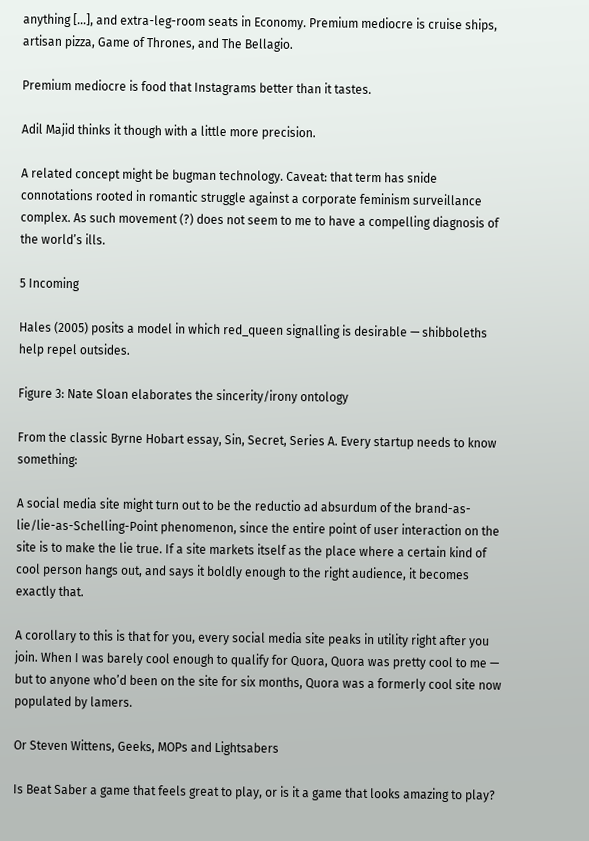anything […], and extra-leg-room seats in Economy. Premium mediocre is cruise ships, artisan pizza, Game of Thrones, and The Bellagio.

Premium mediocre is food that Instagrams better than it tastes.

Adil Majid thinks it though with a little more precision.

A related concept might be bugman technology. Caveat: that term has snide connotations rooted in romantic struggle against a corporate feminism surveillance complex. As such movement (?) does not seem to me to have a compelling diagnosis of the world’s ills.

5 Incoming

Hales (2005) posits a model in which red_queen signalling is desirable — shibboleths help repel outsides.

Figure 3: Nate Sloan elaborates the sincerity/irony ontology

From the classic Byrne Hobart essay, Sin, Secret, Series A. Every startup needs to know something:

A social media site might turn out to be the reductio ad absurdum of the brand-as-lie/lie-as-Schelling-Point phenomenon, since the entire point of user interaction on the site is to make the lie true. If a site markets itself as the place where a certain kind of cool person hangs out, and says it boldly enough to the right audience, it becomes exactly that.

A corollary to this is that for you, every social media site peaks in utility right after you join. When I was barely cool enough to qualify for Quora, Quora was pretty cool to me — but to anyone who’d been on the site for six months, Quora was a formerly cool site now populated by lamers.

Or Steven Wittens, Geeks, MOPs and Lightsabers

Is Beat Saber a game that feels great to play, or is it a game that looks amazing to play?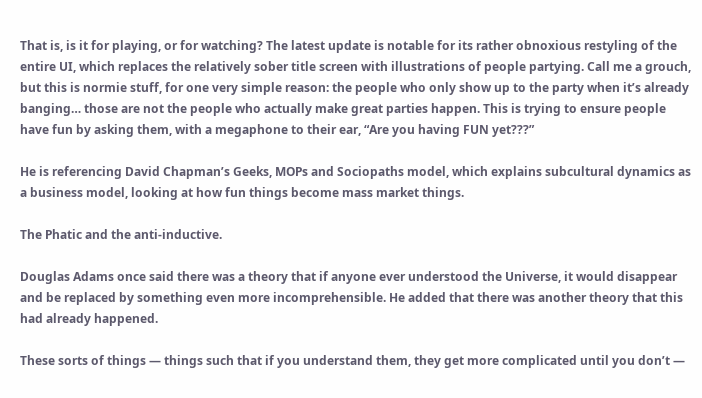That is, is it for playing, or for watching? The latest update is notable for its rather obnoxious restyling of the entire UI, which replaces the relatively sober title screen with illustrations of people partying. Call me a grouch, but this is normie stuff, for one very simple reason: the people who only show up to the party when it’s already banging… those are not the people who actually make great parties happen. This is trying to ensure people have fun by asking them, with a megaphone to their ear, “Are you having FUN yet???”

He is referencing David Chapman’s Geeks, MOPs and Sociopaths model, which explains subcultural dynamics as a business model, looking at how fun things become mass market things.

The Phatic and the anti-inductive.

Douglas Adams once said there was a theory that if anyone ever understood the Universe, it would disappear and be replaced by something even more incomprehensible. He added that there was another theory that this had already happened.

These sorts of things — things such that if you understand them, they get more complicated until you don’t —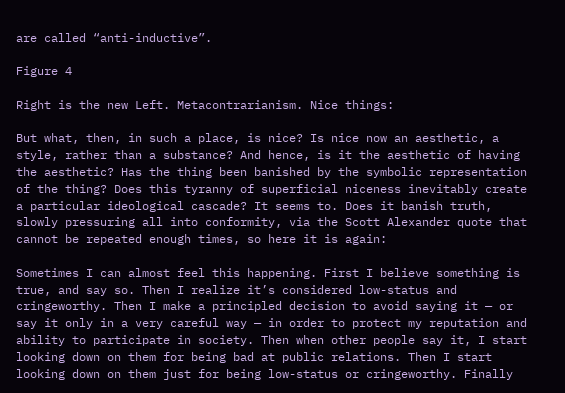are called “anti-inductive”.

Figure 4

Right is the new Left. Metacontrarianism. Nice things:

But what, then, in such a place, is nice? Is nice now an aesthetic, a style, rather than a substance? And hence, is it the aesthetic of having the aesthetic? Has the thing been banished by the symbolic representation of the thing? Does this tyranny of superficial niceness inevitably create a particular ideological cascade? It seems to. Does it banish truth, slowly pressuring all into conformity, via the Scott Alexander quote that cannot be repeated enough times, so here it is again:

Sometimes I can almost feel this happening. First I believe something is true, and say so. Then I realize it’s considered low-status and cringeworthy. Then I make a principled decision to avoid saying it — or say it only in a very careful way — in order to protect my reputation and ability to participate in society. Then when other people say it, I start looking down on them for being bad at public relations. Then I start looking down on them just for being low-status or cringeworthy. Finally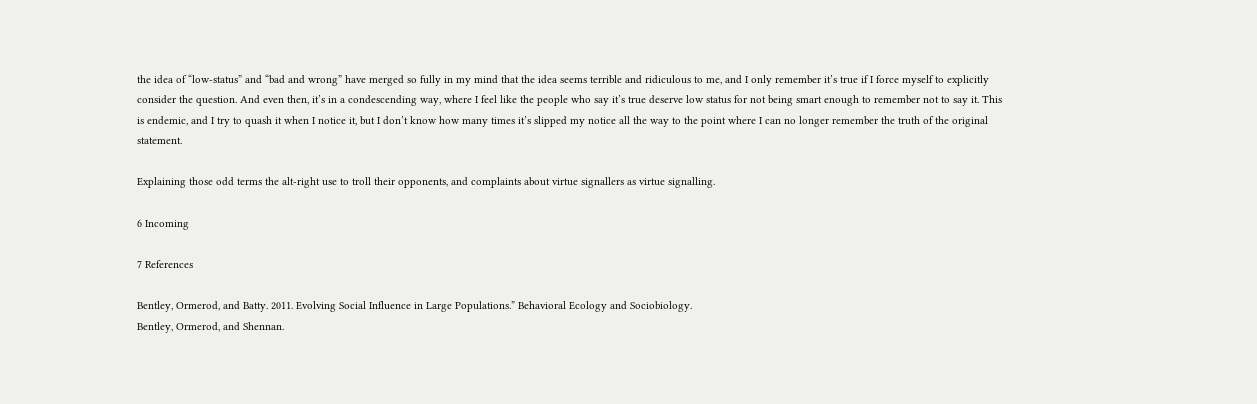the idea of “low-status” and “bad and wrong” have merged so fully in my mind that the idea seems terrible and ridiculous to me, and I only remember it’s true if I force myself to explicitly consider the question. And even then, it’s in a condescending way, where I feel like the people who say it’s true deserve low status for not being smart enough to remember not to say it. This is endemic, and I try to quash it when I notice it, but I don’t know how many times it’s slipped my notice all the way to the point where I can no longer remember the truth of the original statement.

Explaining those odd terms the alt-right use to troll their opponents, and complaints about virtue signallers as virtue signalling.

6 Incoming

7 References

Bentley, Ormerod, and Batty. 2011. Evolving Social Influence in Large Populations.” Behavioral Ecology and Sociobiology.
Bentley, Ormerod, and Shennan.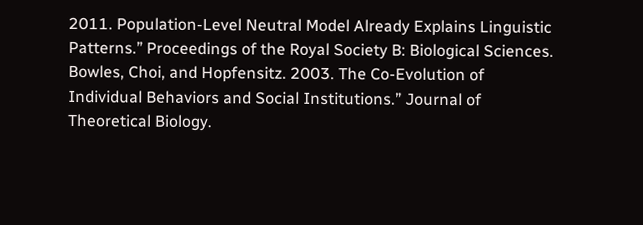2011. Population-Level Neutral Model Already Explains Linguistic Patterns.” Proceedings of the Royal Society B: Biological Sciences.
Bowles, Choi, and Hopfensitz. 2003. The Co-Evolution of Individual Behaviors and Social Institutions.” Journal of Theoretical Biology.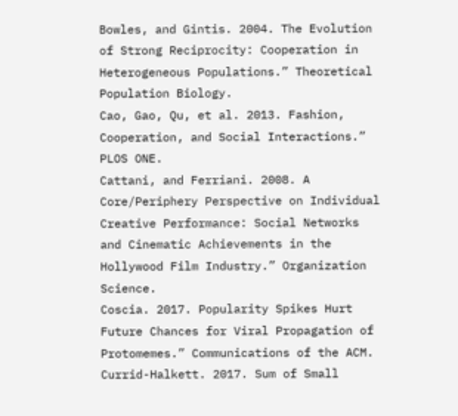Bowles, and Gintis. 2004. The Evolution of Strong Reciprocity: Cooperation in Heterogeneous Populations.” Theoretical Population Biology.
Cao, Gao, Qu, et al. 2013. Fashion, Cooperation, and Social Interactions.” PLOS ONE.
Cattani, and Ferriani. 2008. A Core/Periphery Perspective on Individual Creative Performance: Social Networks and Cinematic Achievements in the Hollywood Film Industry.” Organization Science.
Coscia. 2017. Popularity Spikes Hurt Future Chances for Viral Propagation of Protomemes.” Communications of the ACM.
Currid-Halkett. 2017. Sum of Small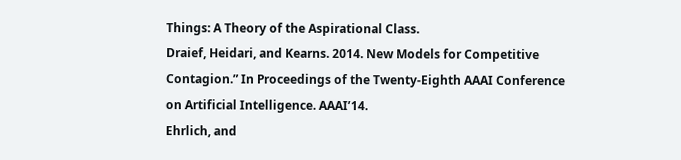Things: A Theory of the Aspirational Class.
Draief, Heidari, and Kearns. 2014. New Models for Competitive Contagion.” In Proceedings of the Twenty-Eighth AAAI Conference on Artificial Intelligence. AAAI’14.
Ehrlich, and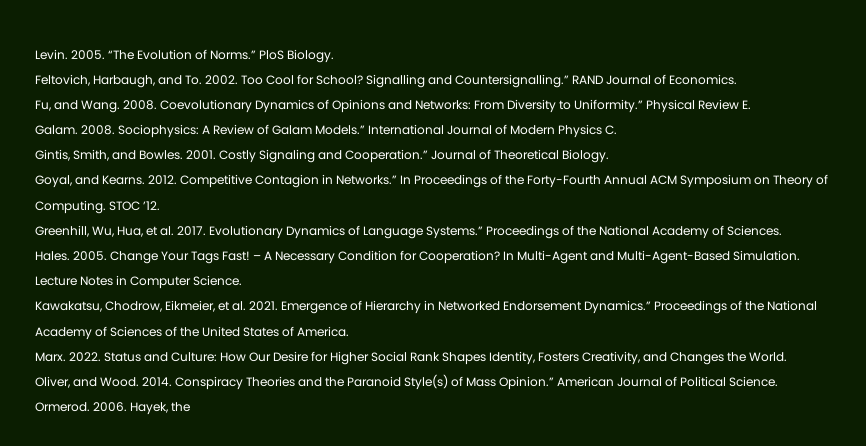Levin. 2005. “The Evolution of Norms.” PloS Biology.
Feltovich, Harbaugh, and To. 2002. Too Cool for School? Signalling and Countersignalling.” RAND Journal of Economics.
Fu, and Wang. 2008. Coevolutionary Dynamics of Opinions and Networks: From Diversity to Uniformity.” Physical Review E.
Galam. 2008. Sociophysics: A Review of Galam Models.” International Journal of Modern Physics C.
Gintis, Smith, and Bowles. 2001. Costly Signaling and Cooperation.” Journal of Theoretical Biology.
Goyal, and Kearns. 2012. Competitive Contagion in Networks.” In Proceedings of the Forty-Fourth Annual ACM Symposium on Theory of Computing. STOC ’12.
Greenhill, Wu, Hua, et al. 2017. Evolutionary Dynamics of Language Systems.” Proceedings of the National Academy of Sciences.
Hales. 2005. Change Your Tags Fast! – A Necessary Condition for Cooperation? In Multi-Agent and Multi-Agent-Based Simulation. Lecture Notes in Computer Science.
Kawakatsu, Chodrow, Eikmeier, et al. 2021. Emergence of Hierarchy in Networked Endorsement Dynamics.” Proceedings of the National Academy of Sciences of the United States of America.
Marx. 2022. Status and Culture: How Our Desire for Higher Social Rank Shapes Identity, Fosters Creativity, and Changes the World.
Oliver, and Wood. 2014. Conspiracy Theories and the Paranoid Style(s) of Mass Opinion.” American Journal of Political Science.
Ormerod. 2006. Hayek, the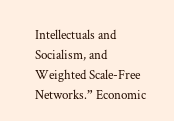Intellectuals and Socialism, and Weighted Scale-Free Networks.” Economic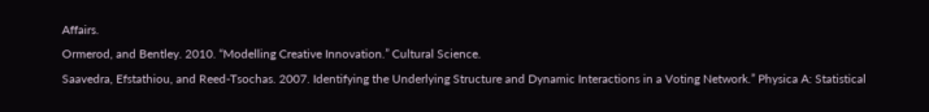Affairs.
Ormerod, and Bentley. 2010. “Modelling Creative Innovation.” Cultural Science.
Saavedra, Efstathiou, and Reed-Tsochas. 2007. Identifying the Underlying Structure and Dynamic Interactions in a Voting Network.” Physica A: Statistical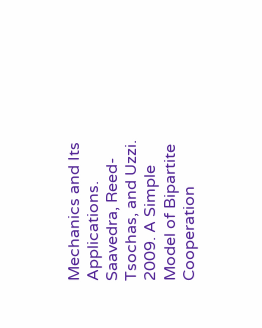Mechanics and Its Applications.
Saavedra, Reed-Tsochas, and Uzzi. 2009. A Simple Model of Bipartite Cooperation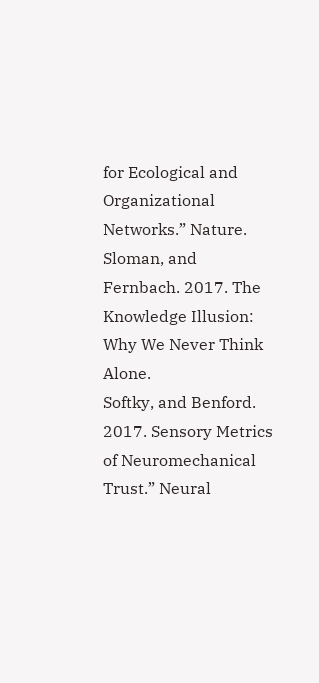for Ecological and Organizational Networks.” Nature.
Sloman, and Fernbach. 2017. The Knowledge Illusion: Why We Never Think Alone.
Softky, and Benford. 2017. Sensory Metrics of Neuromechanical Trust.” Neural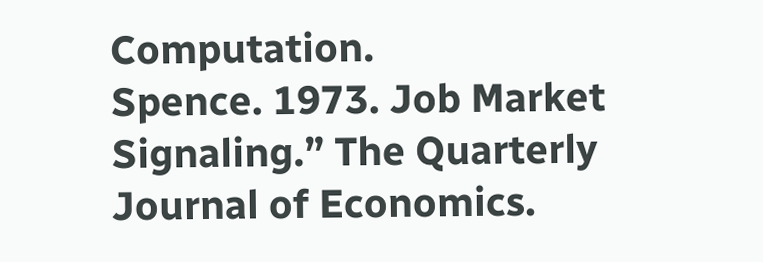Computation.
Spence. 1973. Job Market Signaling.” The Quarterly Journal of Economics.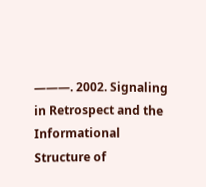———. 2002. Signaling in Retrospect and the Informational Structure of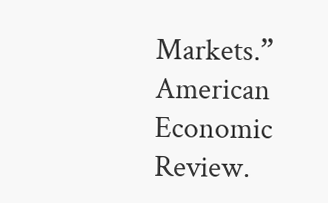Markets.” American Economic Review.